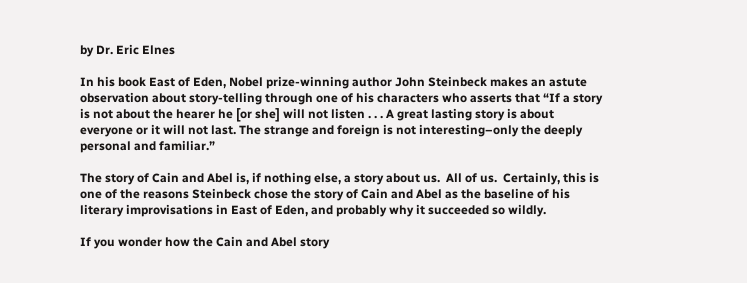by Dr. Eric Elnes

In his book East of Eden, Nobel prize-winning author John Steinbeck makes an astute observation about story-telling through one of his characters who asserts that “If a story is not about the hearer he [or she] will not listen . . . A great lasting story is about everyone or it will not last. The strange and foreign is not interesting–only the deeply personal and familiar.”

The story of Cain and Abel is, if nothing else, a story about us.  All of us.  Certainly, this is one of the reasons Steinbeck chose the story of Cain and Abel as the baseline of his literary improvisations in East of Eden, and probably why it succeeded so wildly.

If you wonder how the Cain and Abel story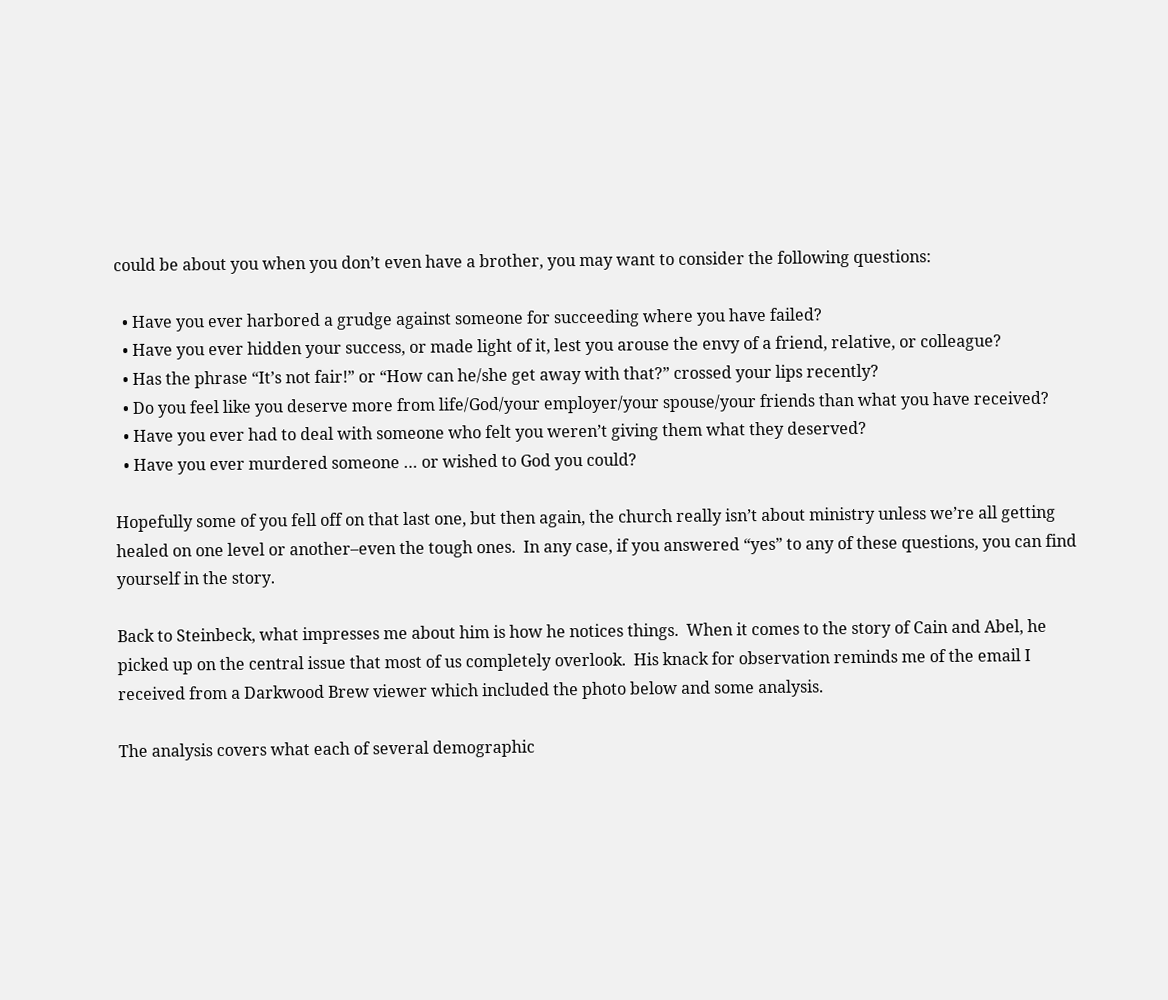could be about you when you don’t even have a brother, you may want to consider the following questions:

  • Have you ever harbored a grudge against someone for succeeding where you have failed?
  • Have you ever hidden your success, or made light of it, lest you arouse the envy of a friend, relative, or colleague?
  • Has the phrase “It’s not fair!” or “How can he/she get away with that?” crossed your lips recently?
  • Do you feel like you deserve more from life/God/your employer/your spouse/your friends than what you have received?
  • Have you ever had to deal with someone who felt you weren’t giving them what they deserved?
  • Have you ever murdered someone … or wished to God you could?

Hopefully some of you fell off on that last one, but then again, the church really isn’t about ministry unless we’re all getting healed on one level or another–even the tough ones.  In any case, if you answered “yes” to any of these questions, you can find yourself in the story.

Back to Steinbeck, what impresses me about him is how he notices things.  When it comes to the story of Cain and Abel, he picked up on the central issue that most of us completely overlook.  His knack for observation reminds me of the email I received from a Darkwood Brew viewer which included the photo below and some analysis.

The analysis covers what each of several demographic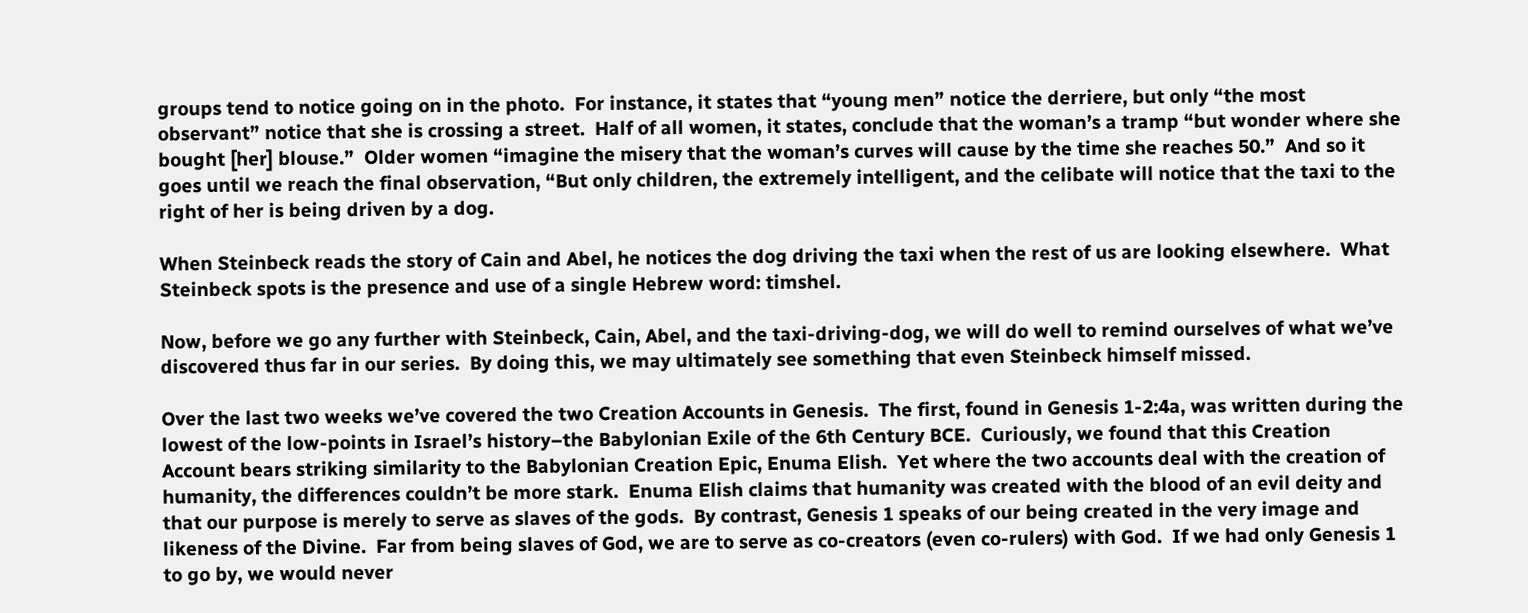groups tend to notice going on in the photo.  For instance, it states that “young men” notice the derriere, but only “the most observant” notice that she is crossing a street.  Half of all women, it states, conclude that the woman’s a tramp “but wonder where she bought [her] blouse.”  Older women “imagine the misery that the woman’s curves will cause by the time she reaches 50.”  And so it goes until we reach the final observation, “But only children, the extremely intelligent, and the celibate will notice that the taxi to the right of her is being driven by a dog.

When Steinbeck reads the story of Cain and Abel, he notices the dog driving the taxi when the rest of us are looking elsewhere.  What Steinbeck spots is the presence and use of a single Hebrew word: timshel.

Now, before we go any further with Steinbeck, Cain, Abel, and the taxi-driving-dog, we will do well to remind ourselves of what we’ve discovered thus far in our series.  By doing this, we may ultimately see something that even Steinbeck himself missed.

Over the last two weeks we’ve covered the two Creation Accounts in Genesis.  The first, found in Genesis 1-2:4a, was written during the lowest of the low-points in Israel’s history–the Babylonian Exile of the 6th Century BCE.  Curiously, we found that this Creation Account bears striking similarity to the Babylonian Creation Epic, Enuma Elish.  Yet where the two accounts deal with the creation of humanity, the differences couldn’t be more stark.  Enuma Elish claims that humanity was created with the blood of an evil deity and that our purpose is merely to serve as slaves of the gods.  By contrast, Genesis 1 speaks of our being created in the very image and likeness of the Divine.  Far from being slaves of God, we are to serve as co-creators (even co-rulers) with God.  If we had only Genesis 1 to go by, we would never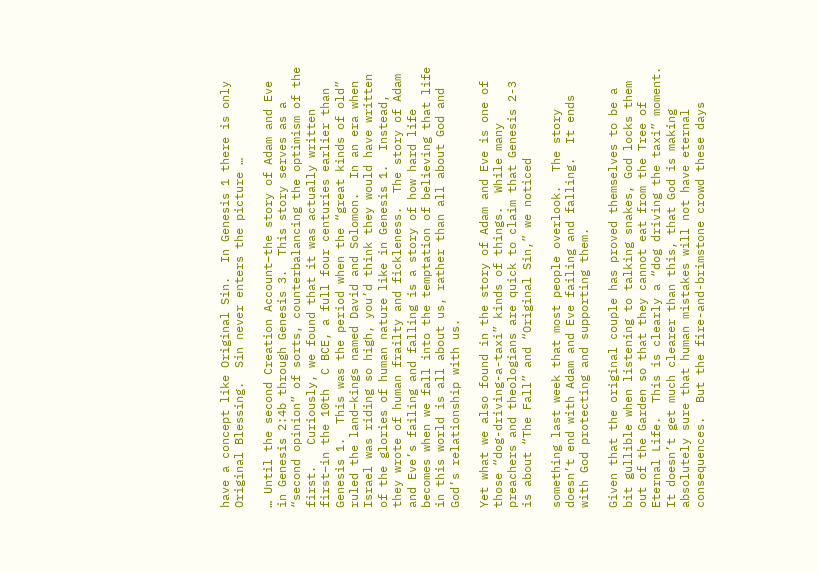have a concept like Original Sin.  In Genesis 1 there is only Original Blessing.  Sin never enters the picture …

… Until the second Creation Account–the story of Adam and Eve in Genesis 2:4b through Genesis 3.  This story serves as a “second opinion” of sorts, counterbalancing the optimism of the first.   Curiously, we found that it was actually written first–in the 10th  C BCE, a full four centuries earlier than Genesis 1.  This was the period when the “great kinds of old” ruled the land–kings named David and Solomon.  In an era when Israel was riding so high, you’d think they would have written of the glories of human nature like in Genesis 1.  Instead, they wrote of human frailty and fickleness.  The story of Adam and Eve’s failing and falling is a story of how hard life becomes when we fall into the temptation of believing that life in this world is all about us, rather than all about God and God’s relationship with us.

Yet what we also found in the story of Adam and Eve is one of those “dog-driving-a-taxi” kinds of things.  While many preachers and theologians are quick to claim that Genesis 2-3 is about “The Fall” and “Original Sin,” we noticed

something last week that most people overlook.  The story doesn’t end with Adam and Eve failing and falling.  It ends with God protecting and supporting them.

Given that the original couple has proved themselves to be a bit gullible when listening to talking snakes, God locks them out of the Garden so that they cannot eat from the Tree of Eternal Life.  This is clearly a “dog driving the taxi” moment.  It doesn’t get much clearer than this, that God is making absolutely sure that human mistakes will not have eternal consequences.  But the fire-and-brimstone crowd these days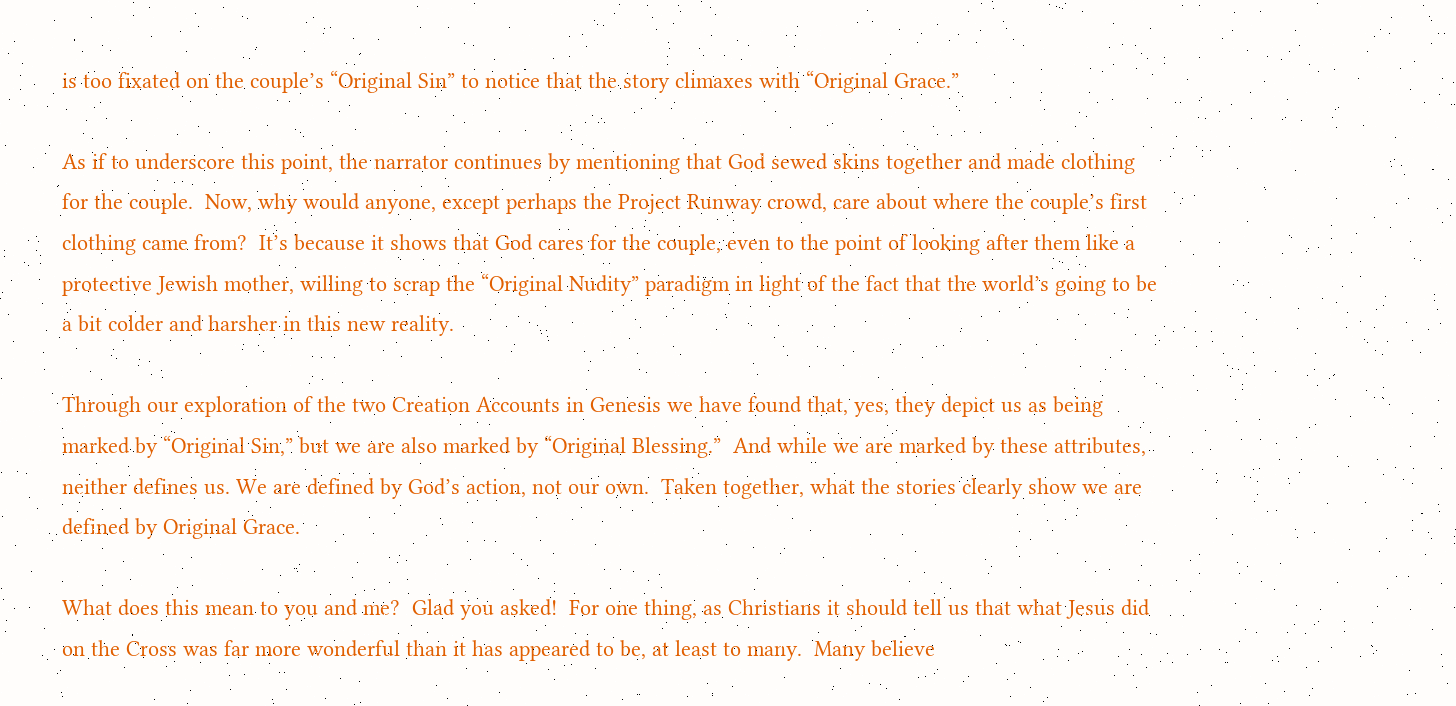is too fixated on the couple’s “Original Sin” to notice that the story climaxes with “Original Grace.”

As if to underscore this point, the narrator continues by mentioning that God sewed skins together and made clothing for the couple.  Now, why would anyone, except perhaps the Project Runway crowd, care about where the couple’s first clothing came from?  It’s because it shows that God cares for the couple, even to the point of looking after them like a protective Jewish mother, willing to scrap the “Original Nudity” paradigm in light of the fact that the world’s going to be a bit colder and harsher in this new reality.

Through our exploration of the two Creation Accounts in Genesis we have found that, yes, they depict us as being marked by “Original Sin,” but we are also marked by “Original Blessing.”  And while we are marked by these attributes, neither defines us. We are defined by God’s action, not our own.  Taken together, what the stories clearly show we are defined by Original Grace.

What does this mean to you and me?  Glad you asked!  For one thing, as Christians it should tell us that what Jesus did on the Cross was far more wonderful than it has appeared to be, at least to many.  Many believe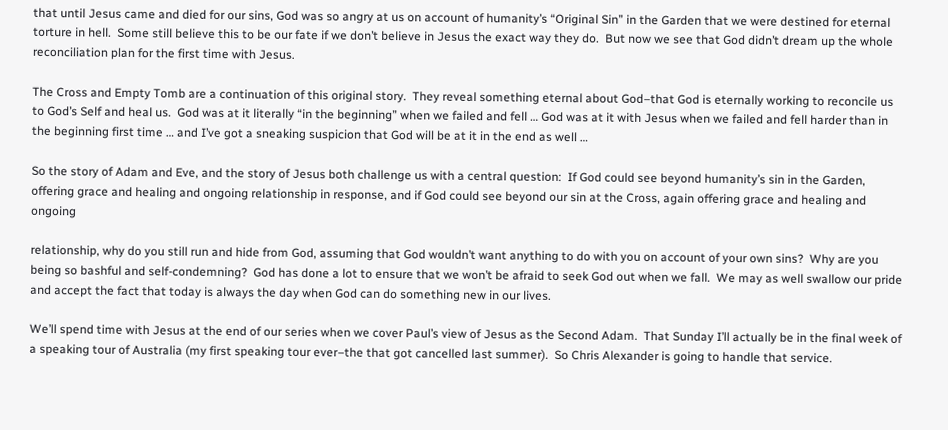that until Jesus came and died for our sins, God was so angry at us on account of humanity’s “Original Sin” in the Garden that we were destined for eternal torture in hell.  Some still believe this to be our fate if we don’t believe in Jesus the exact way they do.  But now we see that God didn’t dream up the whole reconciliation plan for the first time with Jesus.

The Cross and Empty Tomb are a continuation of this original story.  They reveal something eternal about God–that God is eternally working to reconcile us to God’s Self and heal us.  God was at it literally “in the beginning” when we failed and fell … God was at it with Jesus when we failed and fell harder than in the beginning first time … and I’ve got a sneaking suspicion that God will be at it in the end as well …

So the story of Adam and Eve, and the story of Jesus both challenge us with a central question:  If God could see beyond humanity’s sin in the Garden, offering grace and healing and ongoing relationship in response, and if God could see beyond our sin at the Cross, again offering grace and healing and ongoing

relationship, why do you still run and hide from God, assuming that God wouldn’t want anything to do with you on account of your own sins?  Why are you being so bashful and self-condemning?  God has done a lot to ensure that we won’t be afraid to seek God out when we fall.  We may as well swallow our pride and accept the fact that today is always the day when God can do something new in our lives.

We’ll spend time with Jesus at the end of our series when we cover Paul’s view of Jesus as the Second Adam.  That Sunday I’ll actually be in the final week of a speaking tour of Australia (my first speaking tour ever–the that got cancelled last summer).  So Chris Alexander is going to handle that service.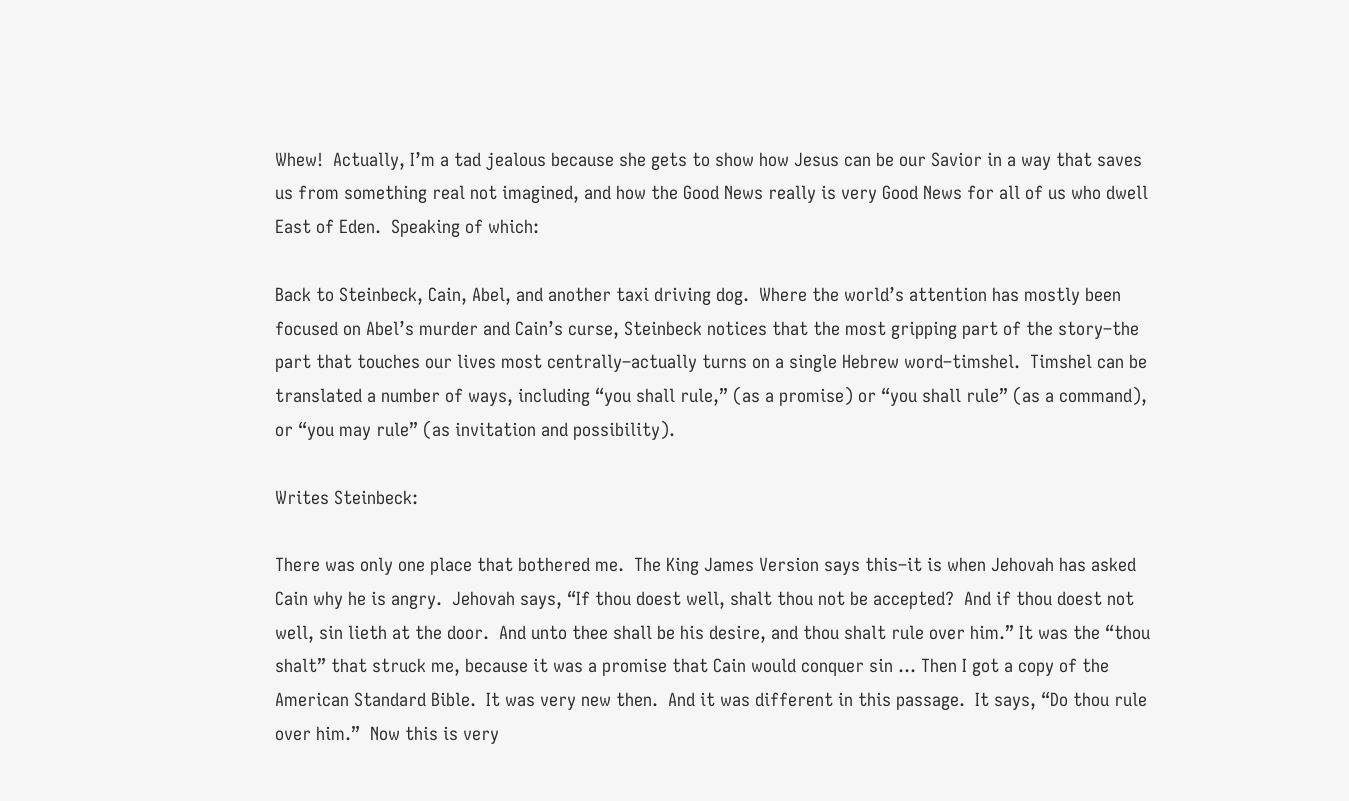Whew!  Actually, I’m a tad jealous because she gets to show how Jesus can be our Savior in a way that saves us from something real not imagined, and how the Good News really is very Good News for all of us who dwell East of Eden.  Speaking of which:

Back to Steinbeck, Cain, Abel, and another taxi driving dog.  Where the world’s attention has mostly been focused on Abel’s murder and Cain’s curse, Steinbeck notices that the most gripping part of the story–the part that touches our lives most centrally–actually turns on a single Hebrew word–timshel.  Timshel can be translated a number of ways, including “you shall rule,” (as a promise) or “you shall rule” (as a command), or “you may rule” (as invitation and possibility).

Writes Steinbeck:

There was only one place that bothered me.  The King James Version says this–it is when Jehovah has asked Cain why he is angry.  Jehovah says, “If thou doest well, shalt thou not be accepted?  And if thou doest not well, sin lieth at the door.  And unto thee shall be his desire, and thou shalt rule over him.” It was the “thou shalt” that struck me, because it was a promise that Cain would conquer sin … Then I got a copy of the American Standard Bible.  It was very new then.  And it was different in this passage.  It says, “Do thou rule over him.”  Now this is very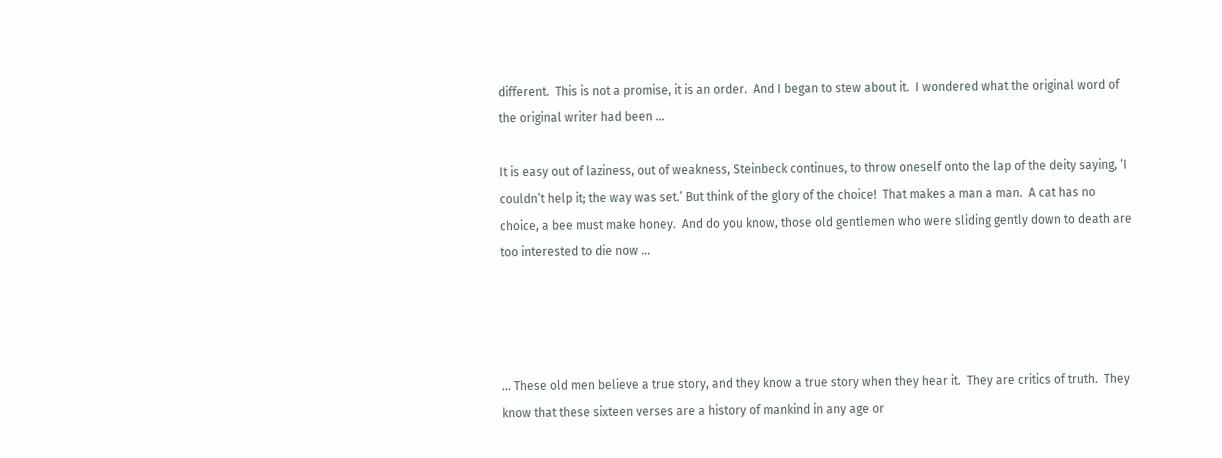different.  This is not a promise, it is an order.  And I began to stew about it.  I wondered what the original word of the original writer had been …

It is easy out of laziness, out of weakness, Steinbeck continues, to throw oneself onto the lap of the deity saying, ‘I couldn’t help it; the way was set.’ But think of the glory of the choice!  That makes a man a man.  A cat has no choice, a bee must make honey.  And do you know, those old gentlemen who were sliding gently down to death are too interested to die now …




… These old men believe a true story, and they know a true story when they hear it.  They are critics of truth.  They know that these sixteen verses are a history of mankind in any age or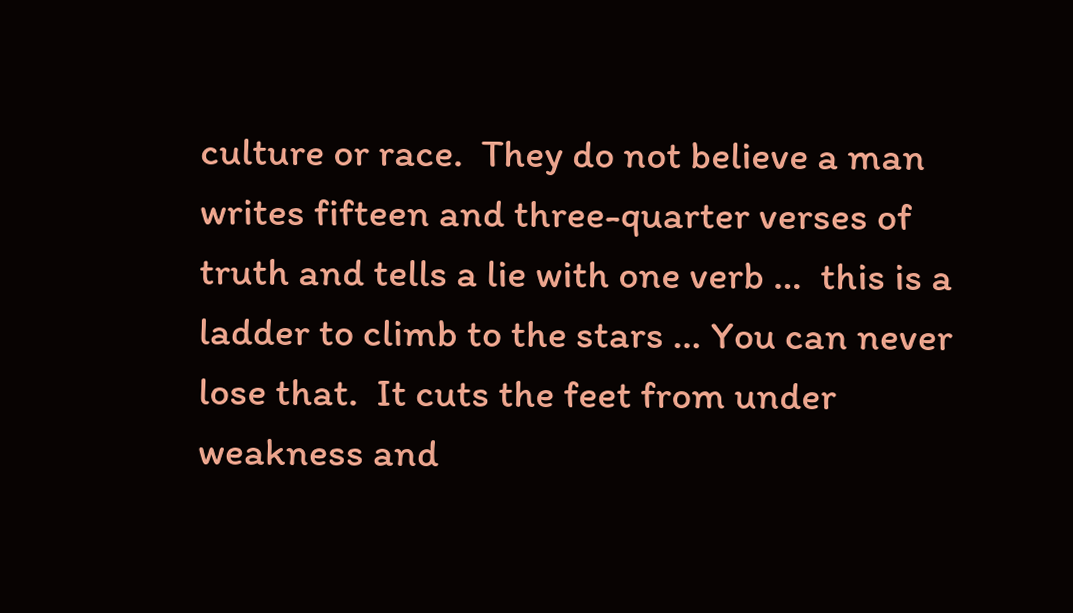culture or race.  They do not believe a man writes fifteen and three-quarter verses of truth and tells a lie with one verb …  this is a ladder to climb to the stars … You can never lose that.  It cuts the feet from under weakness and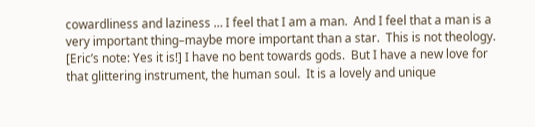cowardliness and laziness … I feel that I am a man.  And I feel that a man is a very important thing–maybe more important than a star.  This is not theology. [Eric’s note: Yes it is!] I have no bent towards gods.  But I have a new love for that glittering instrument, the human soul.  It is a lovely and unique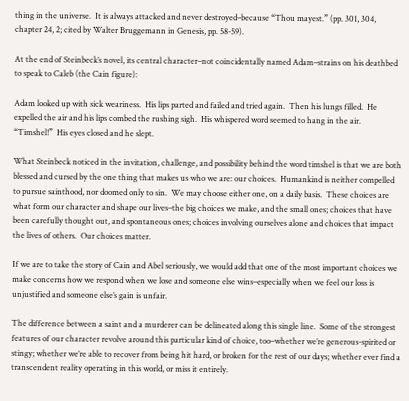thing in the universe.  It is always attacked and never destroyed–because “Thou mayest.” (pp. 301, 304, chapter 24, 2; cited by Walter Bruggemann in Genesis, pp. 58-59).

At the end of Steinbeck’s novel, its central character–not coincidentally named Adam–strains on his deathbed to speak to Caleb (the Cain figure):

Adam looked up with sick weariness.  His lips parted and failed and tried again.  Then his lungs filled.  He expelled the air and his lips combed the rushing sigh.  His whispered word seemed to hang in the air.  “Timshel!”  His eyes closed and he slept.

What Steinbeck noticed in the invitation, challenge, and possibility behind the word timshel is that we are both blessed and cursed by the one thing that makes us who we are: our choices.  Humankind is neither compelled to pursue sainthood, nor doomed only to sin.  We may choose either one, on a daily basis.  These choices are what form our character and shape our lives–the big choices we make, and the small ones; choices that have been carefully thought out, and spontaneous ones; choices involving ourselves alone and choices that impact the lives of others.  Our choices matter.

If we are to take the story of Cain and Abel seriously, we would add that one of the most important choices we make concerns how we respond when we lose and someone else wins–especially when we feel our loss is unjustified and someone else’s gain is unfair.

The difference between a saint and a murderer can be delineated along this single line.  Some of the strongest features of our character revolve around this particular kind of choice, too–whether we’re generous-spirited or stingy; whether we’re able to recover from being hit hard, or broken for the rest of our days; whether ever find a transcendent reality operating in this world, or miss it entirely.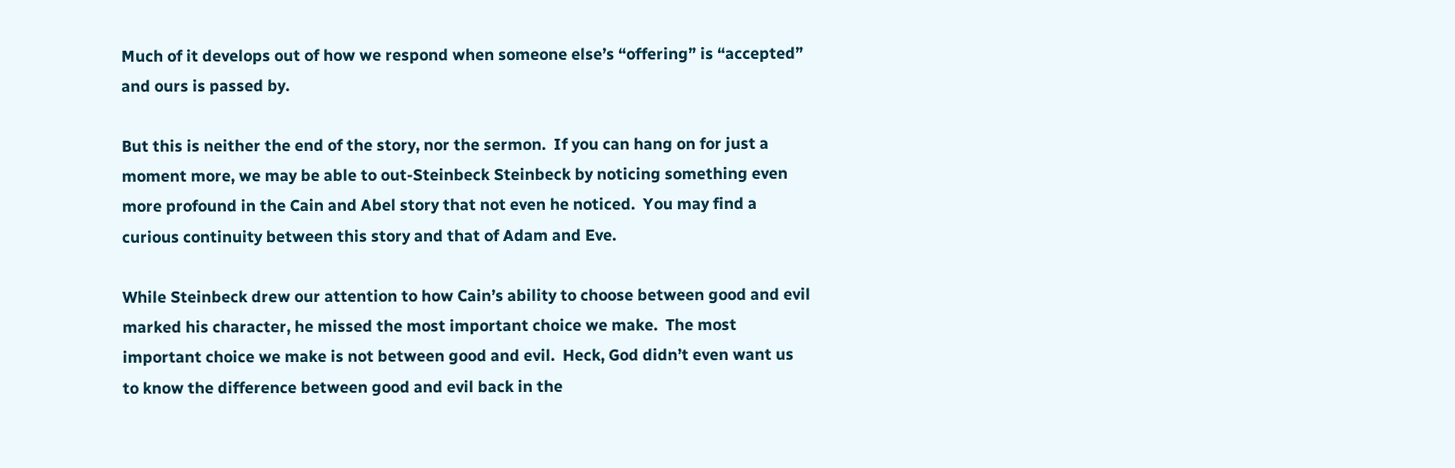Much of it develops out of how we respond when someone else’s “offering” is “accepted” and ours is passed by.

But this is neither the end of the story, nor the sermon.  If you can hang on for just a moment more, we may be able to out-Steinbeck Steinbeck by noticing something even more profound in the Cain and Abel story that not even he noticed.  You may find a curious continuity between this story and that of Adam and Eve.

While Steinbeck drew our attention to how Cain’s ability to choose between good and evil marked his character, he missed the most important choice we make.  The most important choice we make is not between good and evil.  Heck, God didn’t even want us to know the difference between good and evil back in the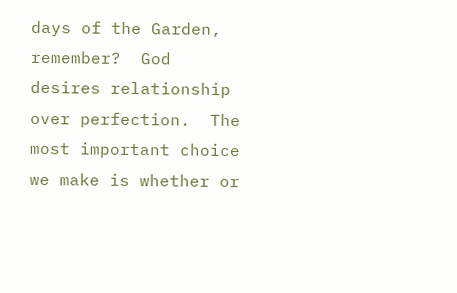days of the Garden, remember?  God desires relationship over perfection.  The most important choice we make is whether or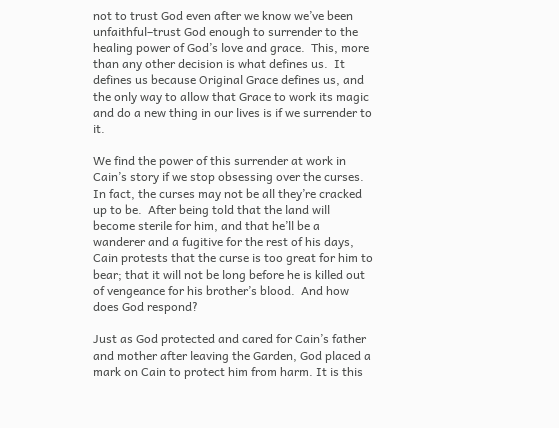not to trust God even after we know we’ve been unfaithful–trust God enough to surrender to the healing power of God’s love and grace.  This, more than any other decision is what defines us.  It defines us because Original Grace defines us, and the only way to allow that Grace to work its magic and do a new thing in our lives is if we surrender to it.

We find the power of this surrender at work in Cain’s story if we stop obsessing over the curses.  In fact, the curses may not be all they’re cracked up to be.  After being told that the land will become sterile for him, and that he’ll be a wanderer and a fugitive for the rest of his days, Cain protests that the curse is too great for him to bear; that it will not be long before he is killed out of vengeance for his brother’s blood.  And how does God respond?

Just as God protected and cared for Cain’s father and mother after leaving the Garden, God placed a mark on Cain to protect him from harm. It is this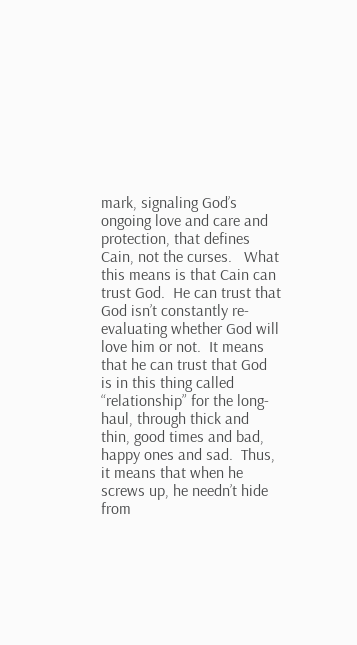mark, signaling God’s ongoing love and care and protection, that defines Cain, not the curses.   What this means is that Cain can trust God.  He can trust that God isn’t constantly re-evaluating whether God will love him or not.  It means that he can trust that God is in this thing called “relationship” for the long-haul, through thick and thin, good times and bad, happy ones and sad.  Thus, it means that when he screws up, he needn’t hide from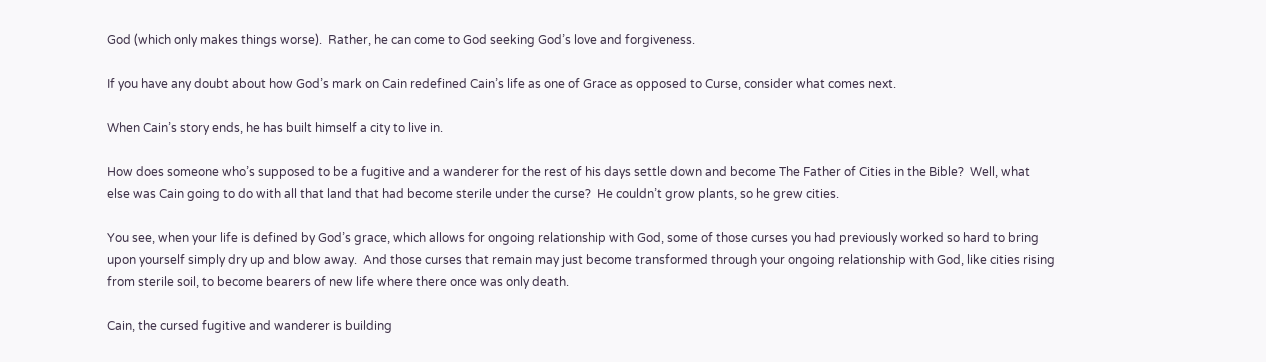God (which only makes things worse).  Rather, he can come to God seeking God’s love and forgiveness.

If you have any doubt about how God’s mark on Cain redefined Cain’s life as one of Grace as opposed to Curse, consider what comes next.

When Cain’s story ends, he has built himself a city to live in.

How does someone who’s supposed to be a fugitive and a wanderer for the rest of his days settle down and become The Father of Cities in the Bible?  Well, what else was Cain going to do with all that land that had become sterile under the curse?  He couldn’t grow plants, so he grew cities.

You see, when your life is defined by God’s grace, which allows for ongoing relationship with God, some of those curses you had previously worked so hard to bring upon yourself simply dry up and blow away.  And those curses that remain may just become transformed through your ongoing relationship with God, like cities rising from sterile soil, to become bearers of new life where there once was only death.

Cain, the cursed fugitive and wanderer is building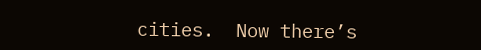cities.  Now there’s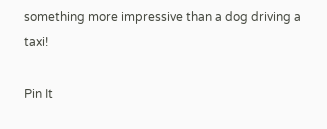something more impressive than a dog driving a taxi!

Pin It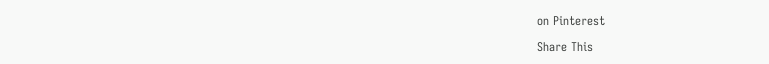on Pinterest

Share This